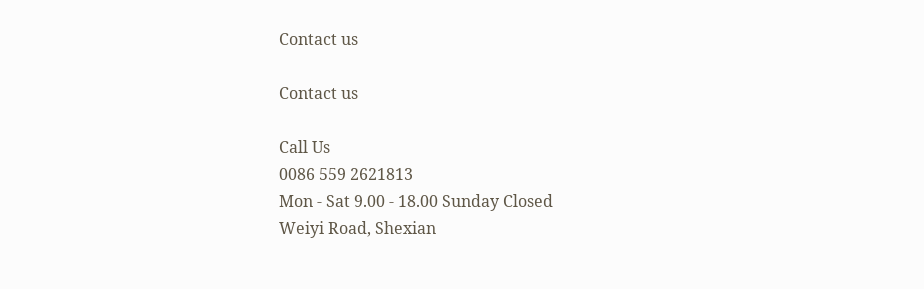Contact us

Contact us

Call Us
0086 559 2621813
Mon - Sat 9.00 - 18.00 Sunday Closed
Weiyi Road, Shexian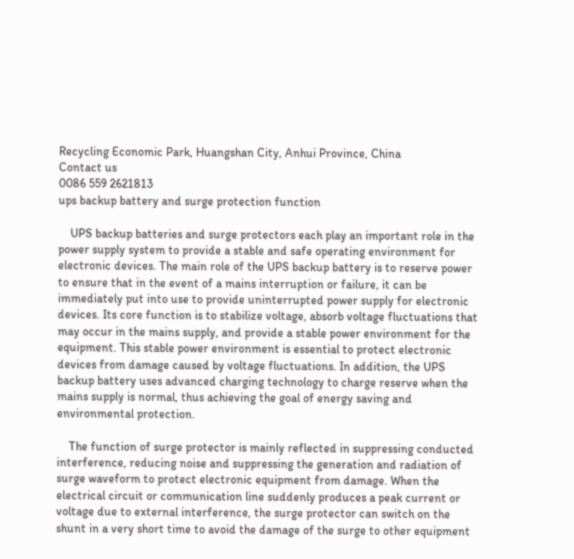Recycling Economic Park, Huangshan City, Anhui Province, China
Contact us
0086 559 2621813
ups backup battery and surge protection function

    UPS backup batteries and surge protectors each play an important role in the power supply system to provide a stable and safe operating environment for electronic devices. The main role of the UPS backup battery is to reserve power to ensure that in the event of a mains interruption or failure, it can be immediately put into use to provide uninterrupted power supply for electronic devices. Its core function is to stabilize voltage, absorb voltage fluctuations that may occur in the mains supply, and provide a stable power environment for the equipment. This stable power environment is essential to protect electronic devices from damage caused by voltage fluctuations. In addition, the UPS backup battery uses advanced charging technology to charge reserve when the mains supply is normal, thus achieving the goal of energy saving and environmental protection.

    The function of surge protector is mainly reflected in suppressing conducted interference, reducing noise and suppressing the generation and radiation of surge waveform to protect electronic equipment from damage. When the electrical circuit or communication line suddenly produces a peak current or voltage due to external interference, the surge protector can switch on the shunt in a very short time to avoid the damage of the surge to other equipment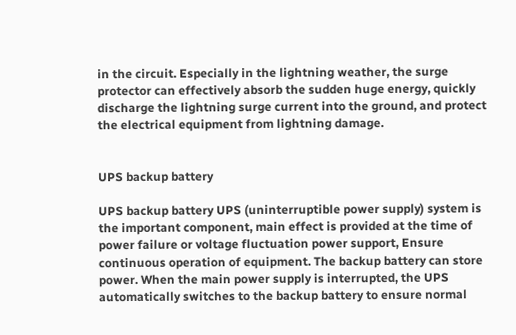in the circuit. Especially in the lightning weather, the surge protector can effectively absorb the sudden huge energy, quickly discharge the lightning surge current into the ground, and protect the electrical equipment from lightning damage.


UPS backup battery

UPS backup battery UPS (uninterruptible power supply) system is the important component, main effect is provided at the time of power failure or voltage fluctuation power support, Ensure continuous operation of equipment. The backup battery can store power. When the main power supply is interrupted, the UPS automatically switches to the backup battery to ensure normal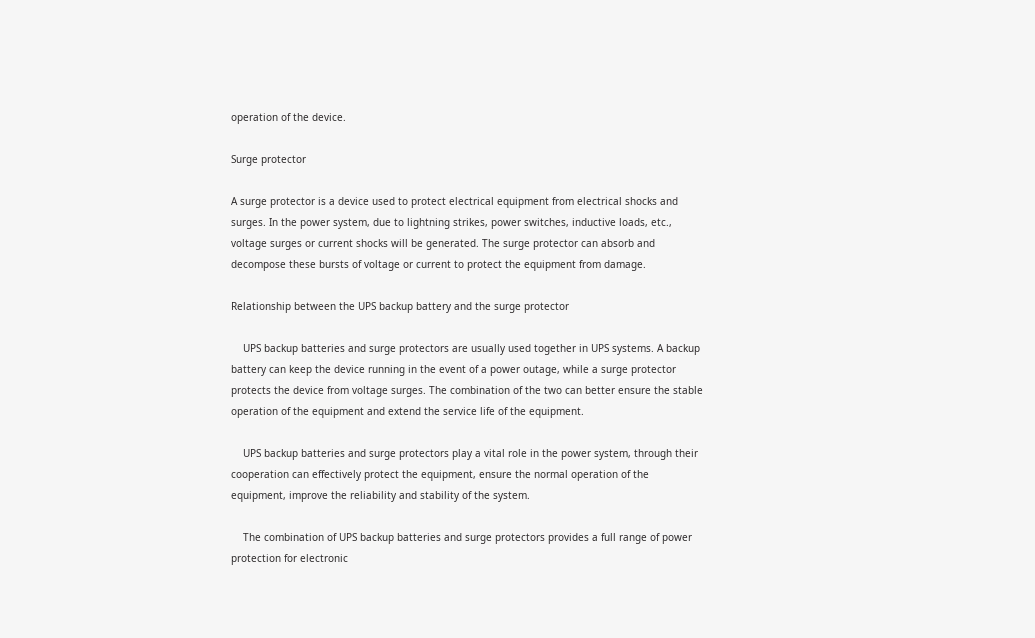operation of the device.

Surge protector

A surge protector is a device used to protect electrical equipment from electrical shocks and surges. In the power system, due to lightning strikes, power switches, inductive loads, etc., voltage surges or current shocks will be generated. The surge protector can absorb and decompose these bursts of voltage or current to protect the equipment from damage.

Relationship between the UPS backup battery and the surge protector

    UPS backup batteries and surge protectors are usually used together in UPS systems. A backup battery can keep the device running in the event of a power outage, while a surge protector protects the device from voltage surges. The combination of the two can better ensure the stable operation of the equipment and extend the service life of the equipment.

    UPS backup batteries and surge protectors play a vital role in the power system, through their cooperation can effectively protect the equipment, ensure the normal operation of the equipment, improve the reliability and stability of the system.

    The combination of UPS backup batteries and surge protectors provides a full range of power protection for electronic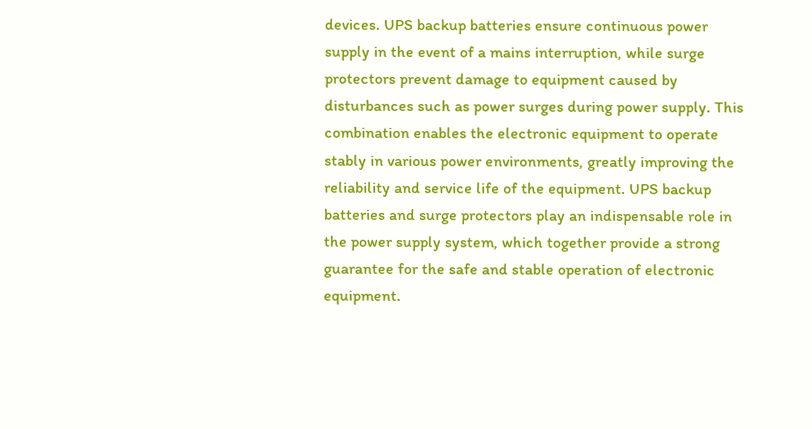devices. UPS backup batteries ensure continuous power supply in the event of a mains interruption, while surge protectors prevent damage to equipment caused by disturbances such as power surges during power supply. This combination enables the electronic equipment to operate stably in various power environments, greatly improving the reliability and service life of the equipment. UPS backup batteries and surge protectors play an indispensable role in the power supply system, which together provide a strong guarantee for the safe and stable operation of electronic equipment.